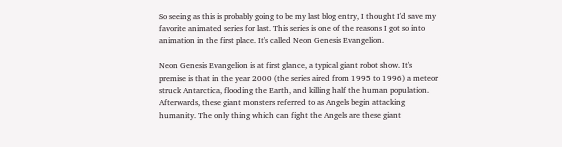So seeing as this is probably going to be my last blog entry, I thought I'd save my favorite animated series for last. This series is one of the reasons I got so into animation in the first place. It's called Neon Genesis Evangelion.

Neon Genesis Evangelion is at first glance, a typical giant robot show. It's premise is that in the year 2000 (the series aired from 1995 to 1996) a meteor struck Antarctica, flooding the Earth, and killing half the human population. Afterwards, these giant monsters referred to as Angels begin attacking humanity. The only thing which can fight the Angels are these giant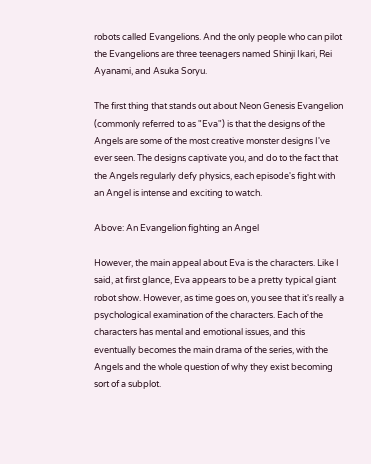robots called Evangelions. And the only people who can pilot the Evangelions are three teenagers named Shinji Ikari, Rei Ayanami, and Asuka Soryu.

The first thing that stands out about Neon Genesis Evangelion (commonly referred to as "Eva") is that the designs of the Angels are some of the most creative monster designs I've ever seen. The designs captivate you, and do to the fact that the Angels regularly defy physics, each episode's fight with an Angel is intense and exciting to watch.

Above: An Evangelion fighting an Angel

However, the main appeal about Eva is the characters. Like I said, at first glance, Eva appears to be a pretty typical giant robot show. However, as time goes on, you see that it's really a psychological examination of the characters. Each of the characters has mental and emotional issues, and this eventually becomes the main drama of the series, with the Angels and the whole question of why they exist becoming sort of a subplot.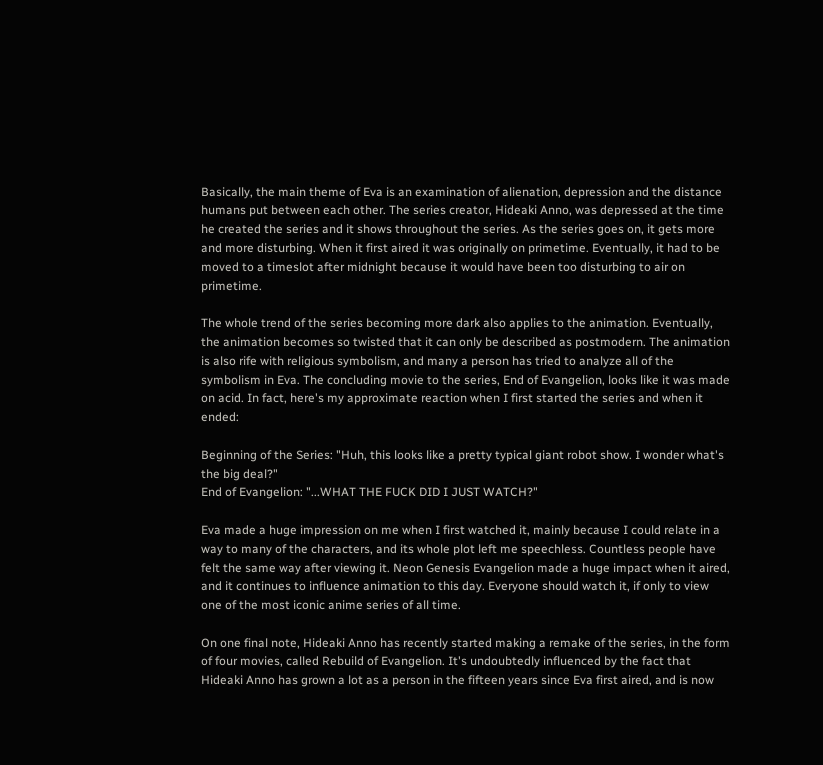Basically, the main theme of Eva is an examination of alienation, depression and the distance humans put between each other. The series creator, Hideaki Anno, was depressed at the time he created the series and it shows throughout the series. As the series goes on, it gets more and more disturbing. When it first aired it was originally on primetime. Eventually, it had to be moved to a timeslot after midnight because it would have been too disturbing to air on primetime.

The whole trend of the series becoming more dark also applies to the animation. Eventually, the animation becomes so twisted that it can only be described as postmodern. The animation is also rife with religious symbolism, and many a person has tried to analyze all of the symbolism in Eva. The concluding movie to the series, End of Evangelion, looks like it was made on acid. In fact, here's my approximate reaction when I first started the series and when it ended:

Beginning of the Series: "Huh, this looks like a pretty typical giant robot show. I wonder what's the big deal?"
End of Evangelion: "...WHAT THE FUCK DID I JUST WATCH?"

Eva made a huge impression on me when I first watched it, mainly because I could relate in a way to many of the characters, and its whole plot left me speechless. Countless people have felt the same way after viewing it. Neon Genesis Evangelion made a huge impact when it aired, and it continues to influence animation to this day. Everyone should watch it, if only to view one of the most iconic anime series of all time.

On one final note, Hideaki Anno has recently started making a remake of the series, in the form of four movies, called Rebuild of Evangelion. It's undoubtedly influenced by the fact that Hideaki Anno has grown a lot as a person in the fifteen years since Eva first aired, and is now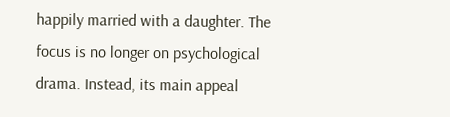happily married with a daughter. The focus is no longer on psychological drama. Instead, its main appeal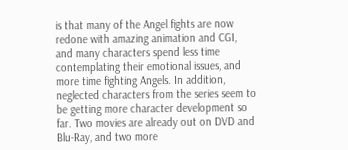is that many of the Angel fights are now redone with amazing animation and CGI, and many characters spend less time contemplating their emotional issues, and more time fighting Angels. In addition, neglected characters from the series seem to be getting more character development so far. Two movies are already out on DVD and Blu-Ray, and two more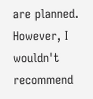are planned. However, I wouldn't recommend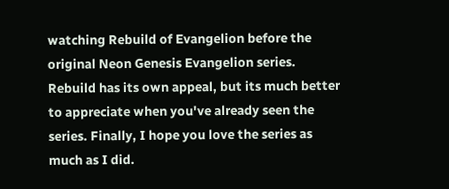watching Rebuild of Evangelion before the original Neon Genesis Evangelion series. Rebuild has its own appeal, but its much better to appreciate when you've already seen the series. Finally, I hope you love the series as much as I did.